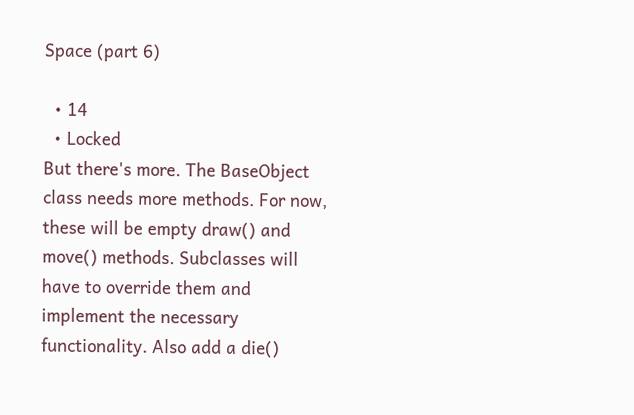Space (part 6)

  • 14
  • Locked
But there's more. The BaseObject class needs more methods. For now, these will be empty draw() and move() methods. Subclasses will have to override them and implement the necessary functionality. Also add a die()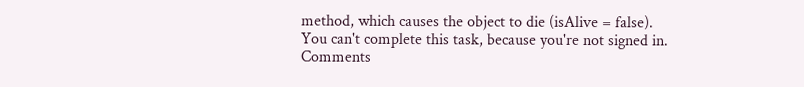method, which causes the object to die (isAlive = false).
You can't complete this task, because you're not signed in.
Comments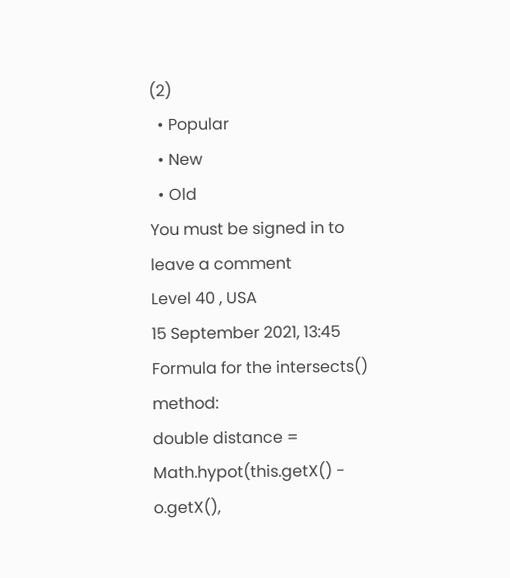(2)
  • Popular
  • New
  • Old
You must be signed in to leave a comment
Level 40 , USA
15 September 2021, 13:45
Formula for the intersects() method:
double distance = Math.hypot(this.getX() - o.getX(),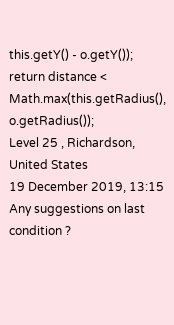this.getY() - o.getY());
return distance < Math.max(this.getRadius(), o.getRadius());
Level 25 , Richardson, United States
19 December 2019, 13:15
Any suggestions on last condition ?